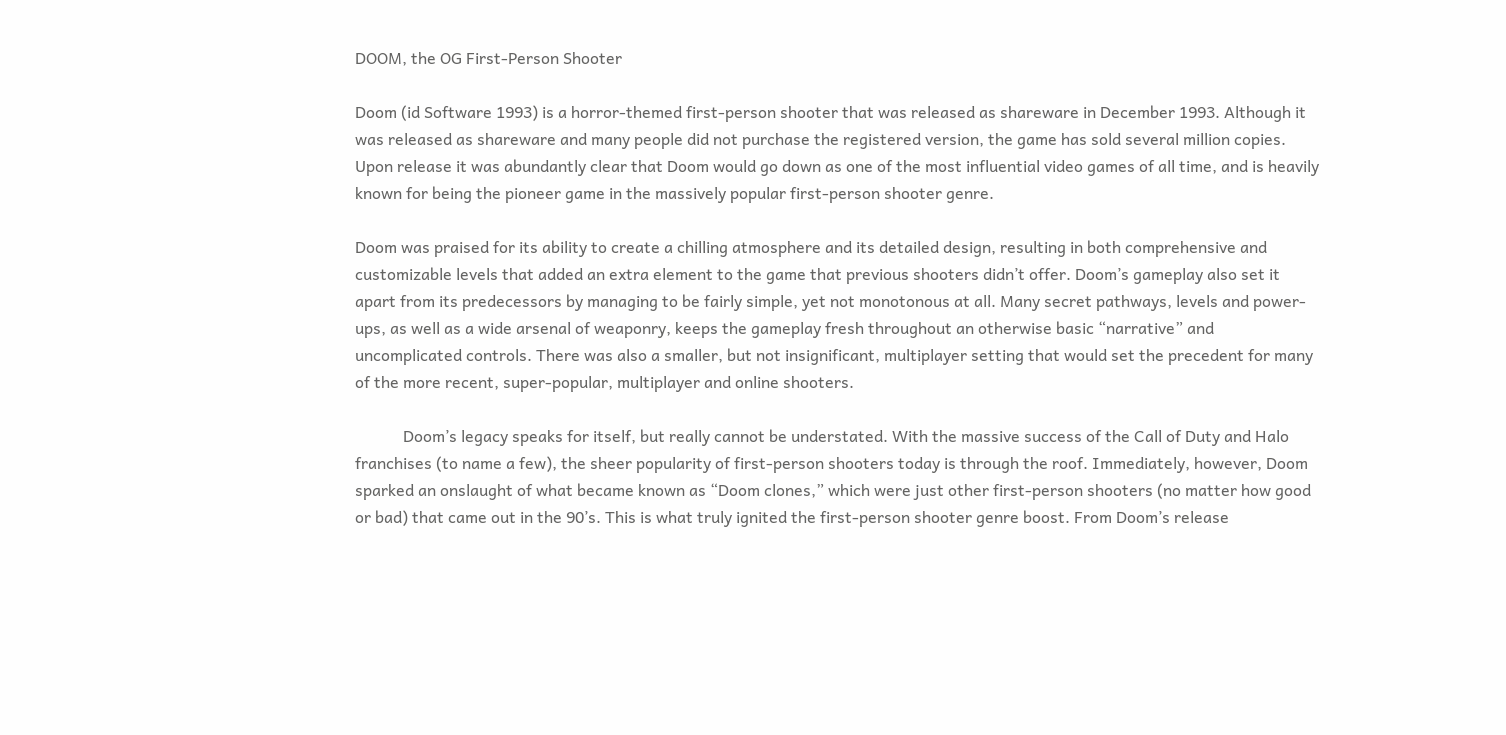DOOM, the OG First-Person Shooter

Doom (id Software 1993) is a horror-themed first-person shooter that was released as shareware in December 1993. Although it was released as shareware and many people did not purchase the registered version, the game has sold several million copies. Upon release it was abundantly clear that Doom would go down as one of the most influential video games of all time, and is heavily known for being the pioneer game in the massively popular first-person shooter genre.

Doom was praised for its ability to create a chilling atmosphere and its detailed design, resulting in both comprehensive and customizable levels that added an extra element to the game that previous shooters didn’t offer. Doom’s gameplay also set it apart from its predecessors by managing to be fairly simple, yet not monotonous at all. Many secret pathways, levels and power-ups, as well as a wide arsenal of weaponry, keeps the gameplay fresh throughout an otherwise basic “narrative” and uncomplicated controls. There was also a smaller, but not insignificant, multiplayer setting that would set the precedent for many of the more recent, super-popular, multiplayer and online shooters.

            Doom’s legacy speaks for itself, but really cannot be understated. With the massive success of the Call of Duty and Halo franchises (to name a few), the sheer popularity of first-person shooters today is through the roof. Immediately, however, Doom sparked an onslaught of what became known as “Doom clones,” which were just other first-person shooters (no matter how good or bad) that came out in the 90’s. This is what truly ignited the first-person shooter genre boost. From Doom’s release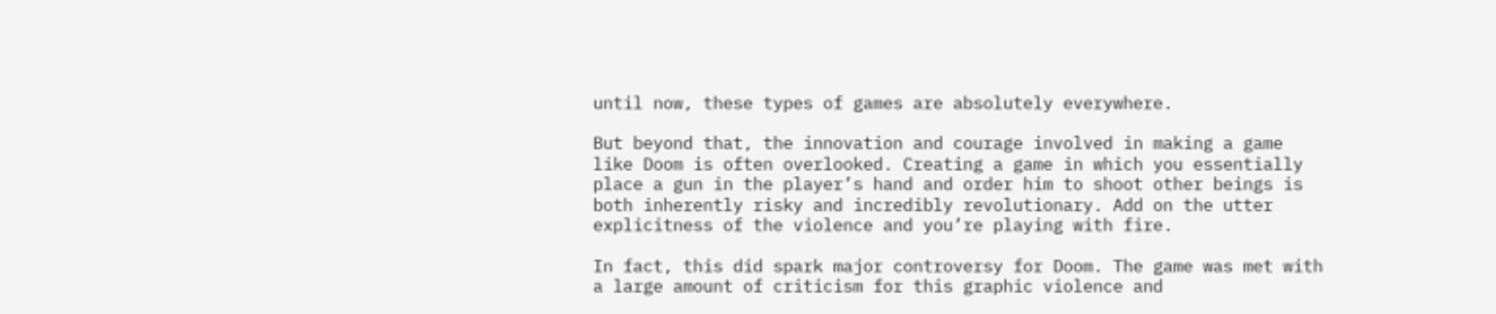until now, these types of games are absolutely everywhere.

But beyond that, the innovation and courage involved in making a game like Doom is often overlooked. Creating a game in which you essentially place a gun in the player’s hand and order him to shoot other beings is both inherently risky and incredibly revolutionary. Add on the utter explicitness of the violence and you’re playing with fire.

In fact, this did spark major controversy for Doom. The game was met with a large amount of criticism for this graphic violence and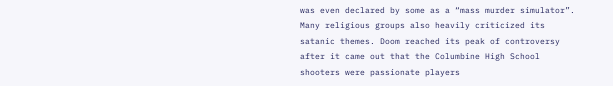was even declared by some as a “mass murder simulator”. Many religious groups also heavily criticized its satanic themes. Doom reached its peak of controversy after it came out that the Columbine High School shooters were passionate players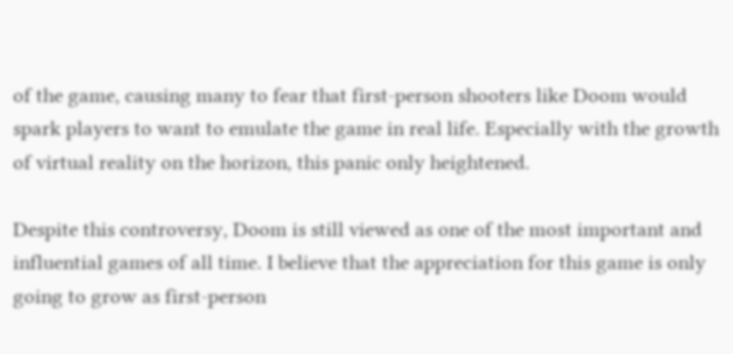of the game, causing many to fear that first-person shooters like Doom would spark players to want to emulate the game in real life. Especially with the growth of virtual reality on the horizon, this panic only heightened.

Despite this controversy, Doom is still viewed as one of the most important and influential games of all time. I believe that the appreciation for this game is only going to grow as first-person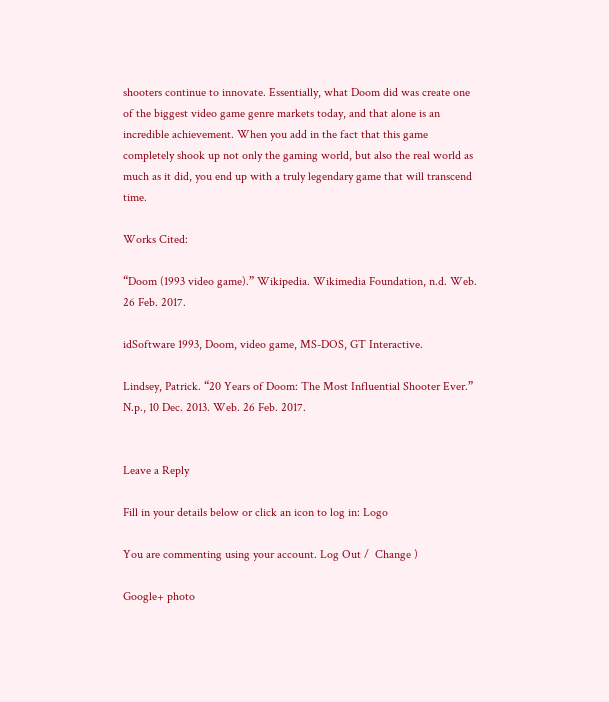shooters continue to innovate. Essentially, what Doom did was create one of the biggest video game genre markets today, and that alone is an incredible achievement. When you add in the fact that this game completely shook up not only the gaming world, but also the real world as much as it did, you end up with a truly legendary game that will transcend time.

Works Cited:

“Doom (1993 video game).” Wikipedia. Wikimedia Foundation, n.d. Web. 26 Feb. 2017.

idSoftware 1993, Doom, video game, MS-DOS, GT Interactive.

Lindsey, Patrick. “20 Years of Doom: The Most Influential Shooter Ever.” N.p., 10 Dec. 2013. Web. 26 Feb. 2017.


Leave a Reply

Fill in your details below or click an icon to log in: Logo

You are commenting using your account. Log Out /  Change )

Google+ photo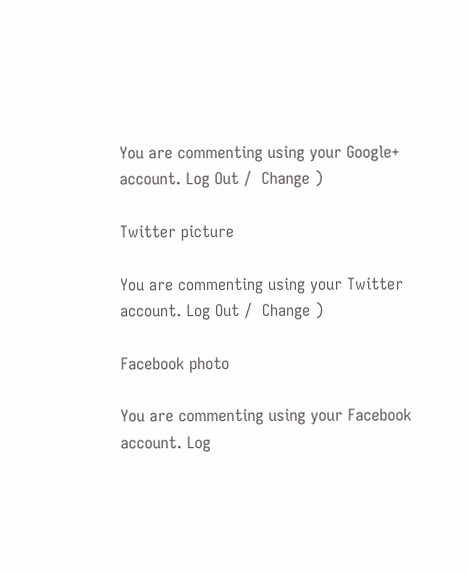You are commenting using your Google+ account. Log Out /  Change )

Twitter picture

You are commenting using your Twitter account. Log Out /  Change )

Facebook photo

You are commenting using your Facebook account. Log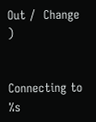Out /  Change )


Connecting to %s